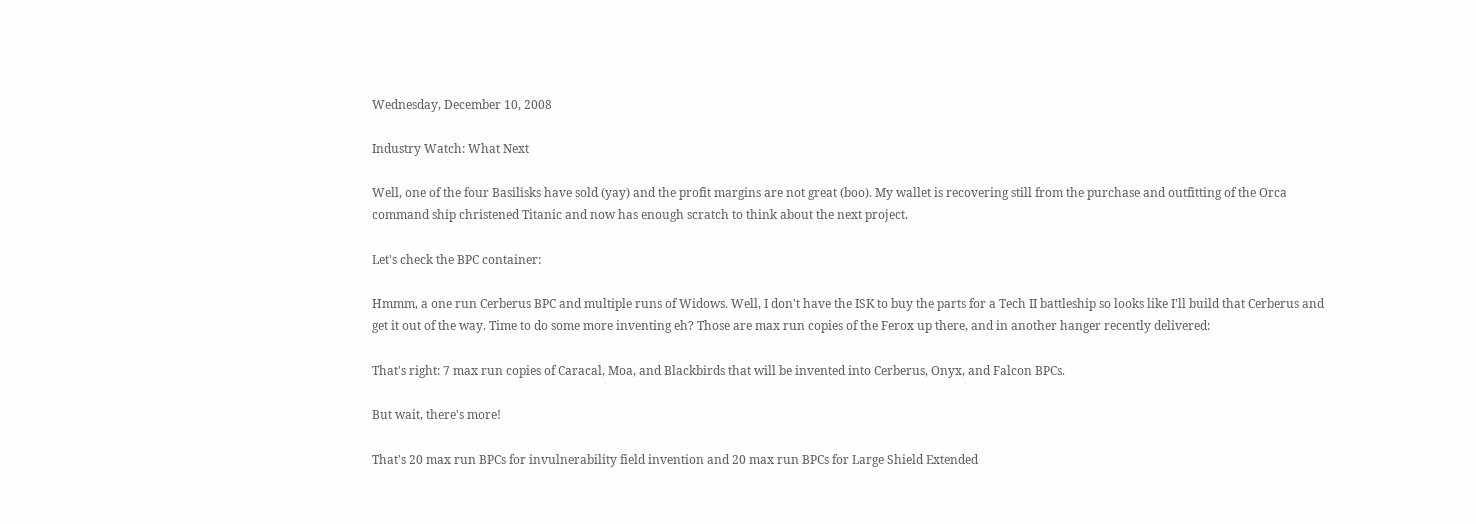Wednesday, December 10, 2008

Industry Watch: What Next

Well, one of the four Basilisks have sold (yay) and the profit margins are not great (boo). My wallet is recovering still from the purchase and outfitting of the Orca command ship christened Titanic and now has enough scratch to think about the next project.

Let's check the BPC container:

Hmmm, a one run Cerberus BPC and multiple runs of Widows. Well, I don't have the ISK to buy the parts for a Tech II battleship so looks like I'll build that Cerberus and get it out of the way. Time to do some more inventing eh? Those are max run copies of the Ferox up there, and in another hanger recently delivered:

That's right: 7 max run copies of Caracal, Moa, and Blackbirds that will be invented into Cerberus, Onyx, and Falcon BPCs.

But wait, there's more!

That's 20 max run BPCs for invulnerability field invention and 20 max run BPCs for Large Shield Extended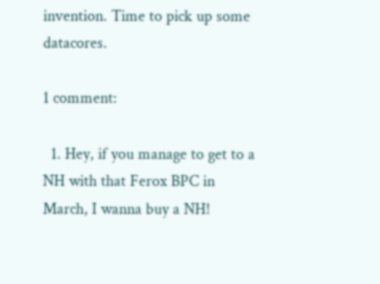invention. Time to pick up some datacores.

1 comment:

  1. Hey, if you manage to get to a NH with that Ferox BPC in March, I wanna buy a NH!